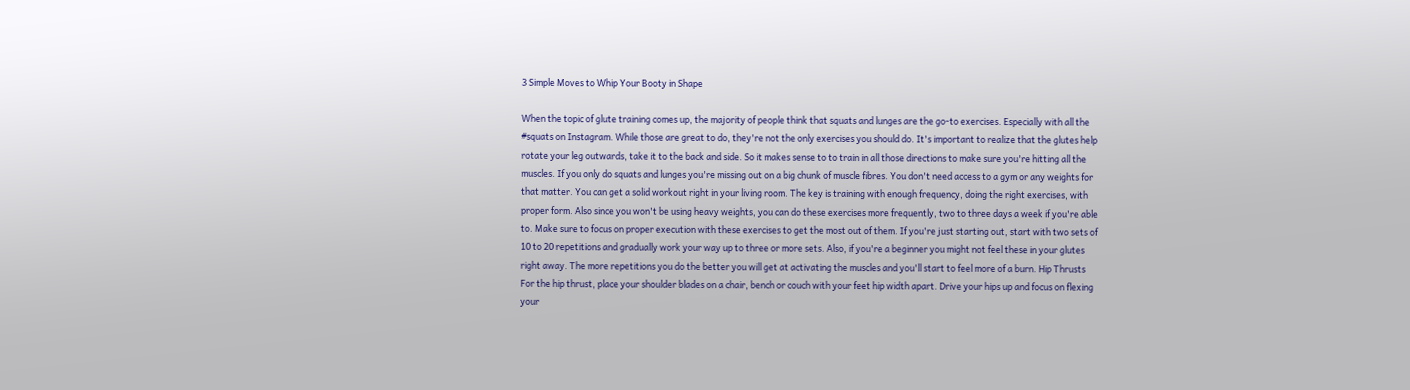3 Simple Moves to Whip Your Booty in Shape

When the topic of glute training comes up, the majority of people think that squats and lunges are the go-to exercises. Especially with all the #squats on Instagram. While those are great to do, they're not the only exercises you should do. It's important to realize that the glutes help rotate your leg outwards, take it to the back and side. So it makes sense to to train in all those directions to make sure you're hitting all the muscles. If you only do squats and lunges you're missing out on a big chunk of muscle fibres. You don't need access to a gym or any weights for that matter. You can get a solid workout right in your living room. The key is training with enough frequency, doing the right exercises, with proper form. Also since you won't be using heavy weights, you can do these exercises more frequently, two to three days a week if you're able to. Make sure to focus on proper execution with these exercises to get the most out of them. If you're just starting out, start with two sets of 10 to 20 repetitions and gradually work your way up to three or more sets. Also, if you're a beginner you might not feel these in your glutes right away. The more repetitions you do the better you will get at activating the muscles and you'll start to feel more of a burn. Hip Thrusts For the hip thrust, place your shoulder blades on a chair, bench or couch with your feet hip width apart. Drive your hips up and focus on flexing your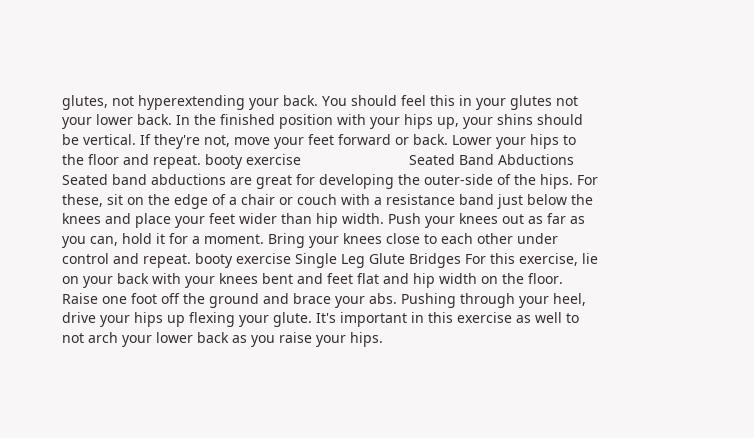glutes, not hyperextending your back. You should feel this in your glutes not your lower back. In the finished position with your hips up, your shins should be vertical. If they're not, move your feet forward or back. Lower your hips to the floor and repeat. booty exercise                           Seated Band Abductions Seated band abductions are great for developing the outer-side of the hips. For these, sit on the edge of a chair or couch with a resistance band just below the knees and place your feet wider than hip width. Push your knees out as far as you can, hold it for a moment. Bring your knees close to each other under control and repeat. booty exercise Single Leg Glute Bridges For this exercise, lie on your back with your knees bent and feet flat and hip width on the floor. Raise one foot off the ground and brace your abs. Pushing through your heel, drive your hips up flexing your glute. It's important in this exercise as well to not arch your lower back as you raise your hips.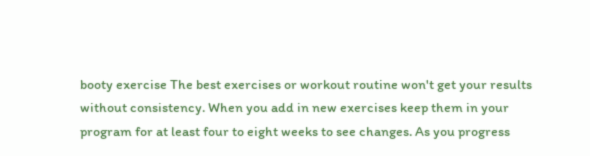booty exercise The best exercises or workout routine won't get your results without consistency. When you add in new exercises keep them in your program for at least four to eight weeks to see changes. As you progress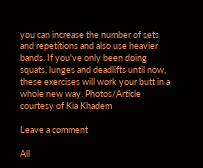you can increase the number of sets and repetitions and also use heavier bands. If you've only been doing squats, lunges and deadlifts until now, these exercises will work your butt in a whole new way. Photos/Article courtesy of Kia Khadem

Leave a comment

All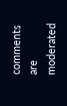comments are moderated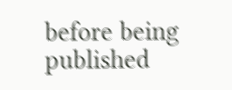before being published